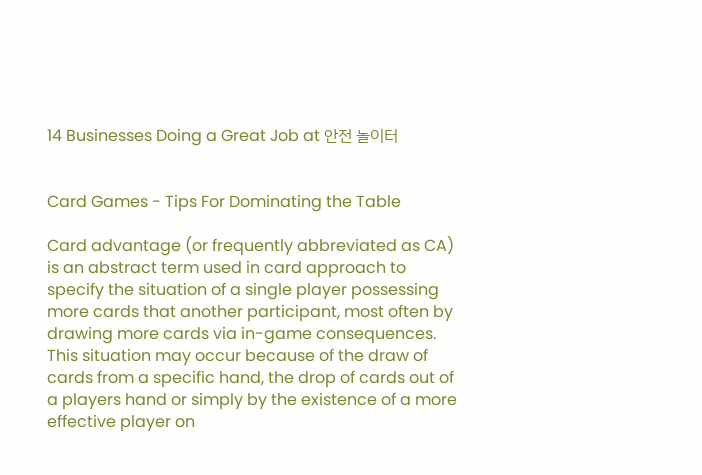14 Businesses Doing a Great Job at 안전 놀이터


Card Games - Tips For Dominating the Table

Card advantage (or frequently abbreviated as CA) is an abstract term used in card approach to specify the situation of a single player possessing more cards that another participant, most often by drawing more cards via in-game consequences. This situation may occur because of the draw of cards from a specific hand, the drop of cards out of a players hand or simply by the existence of a more effective player on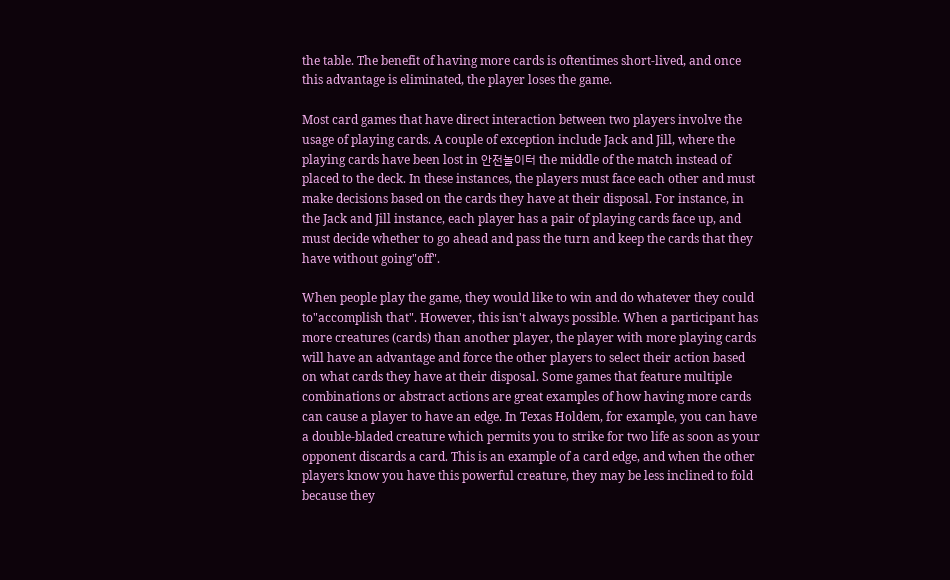the table. The benefit of having more cards is oftentimes short-lived, and once this advantage is eliminated, the player loses the game.

Most card games that have direct interaction between two players involve the usage of playing cards. A couple of exception include Jack and Jill, where the playing cards have been lost in 안전놀이터 the middle of the match instead of placed to the deck. In these instances, the players must face each other and must make decisions based on the cards they have at their disposal. For instance, in the Jack and Jill instance, each player has a pair of playing cards face up, and must decide whether to go ahead and pass the turn and keep the cards that they have without going"off".

When people play the game, they would like to win and do whatever they could to"accomplish that". However, this isn't always possible. When a participant has more creatures (cards) than another player, the player with more playing cards will have an advantage and force the other players to select their action based on what cards they have at their disposal. Some games that feature multiple combinations or abstract actions are great examples of how having more cards can cause a player to have an edge. In Texas Holdem, for example, you can have a double-bladed creature which permits you to strike for two life as soon as your opponent discards a card. This is an example of a card edge, and when the other players know you have this powerful creature, they may be less inclined to fold because they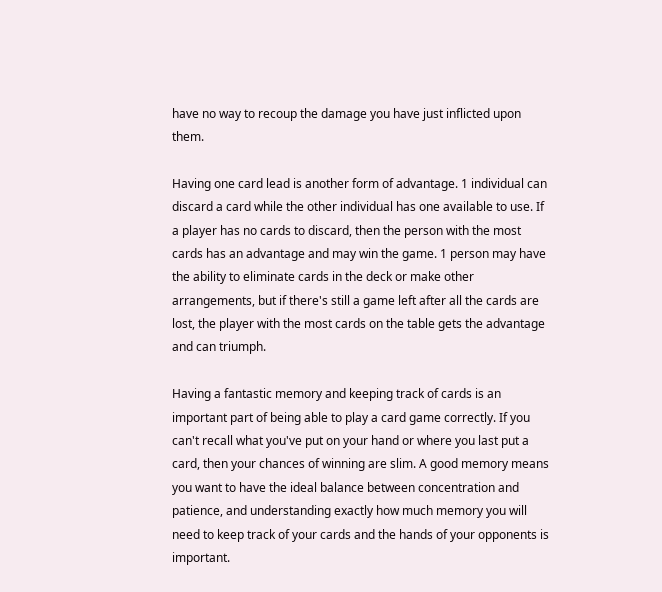have no way to recoup the damage you have just inflicted upon them.

Having one card lead is another form of advantage. 1 individual can discard a card while the other individual has one available to use. If a player has no cards to discard, then the person with the most cards has an advantage and may win the game. 1 person may have the ability to eliminate cards in the deck or make other arrangements, but if there's still a game left after all the cards are lost, the player with the most cards on the table gets the advantage and can triumph.

Having a fantastic memory and keeping track of cards is an important part of being able to play a card game correctly. If you can't recall what you've put on your hand or where you last put a card, then your chances of winning are slim. A good memory means you want to have the ideal balance between concentration and patience, and understanding exactly how much memory you will need to keep track of your cards and the hands of your opponents is important.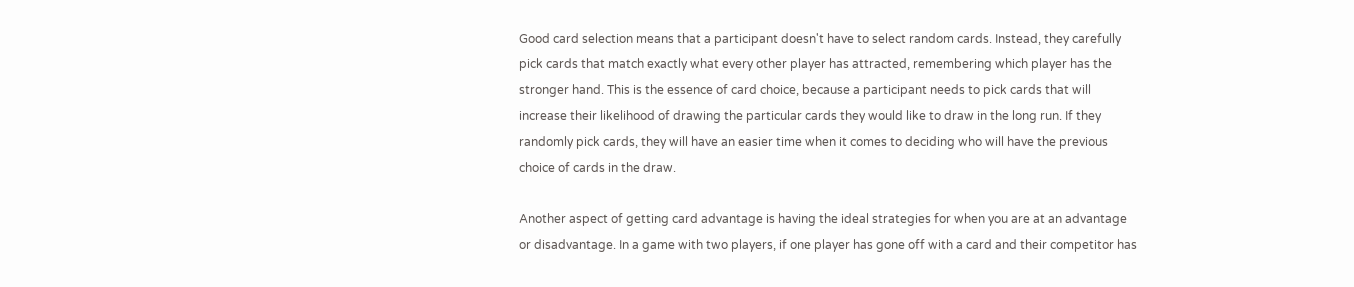Good card selection means that a participant doesn't have to select random cards. Instead, they carefully pick cards that match exactly what every other player has attracted, remembering which player has the stronger hand. This is the essence of card choice, because a participant needs to pick cards that will increase their likelihood of drawing the particular cards they would like to draw in the long run. If they randomly pick cards, they will have an easier time when it comes to deciding who will have the previous choice of cards in the draw.

Another aspect of getting card advantage is having the ideal strategies for when you are at an advantage or disadvantage. In a game with two players, if one player has gone off with a card and their competitor has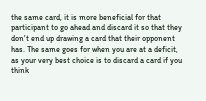the same card, it is more beneficial for that participant to go ahead and discard it so that they don't end up drawing a card that their opponent has. The same goes for when you are at a deficit, as your very best choice is to discard a card if you think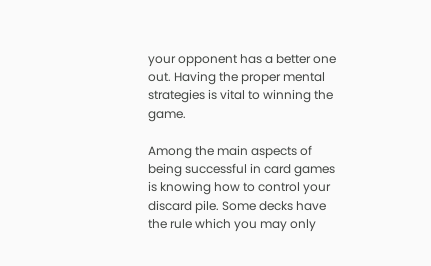your opponent has a better one out. Having the proper mental strategies is vital to winning the game.

Among the main aspects of being successful in card games is knowing how to control your discard pile. Some decks have the rule which you may only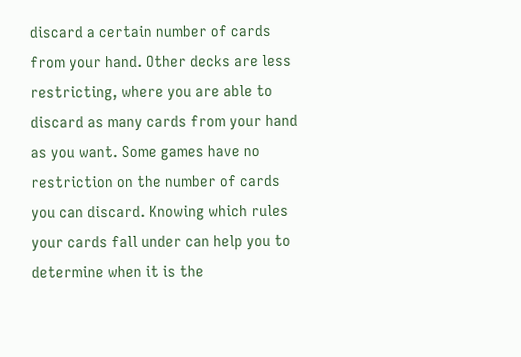discard a certain number of cards from your hand. Other decks are less restricting, where you are able to discard as many cards from your hand as you want. Some games have no restriction on the number of cards you can discard. Knowing which rules your cards fall under can help you to determine when it is the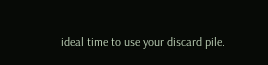ideal time to use your discard pile.